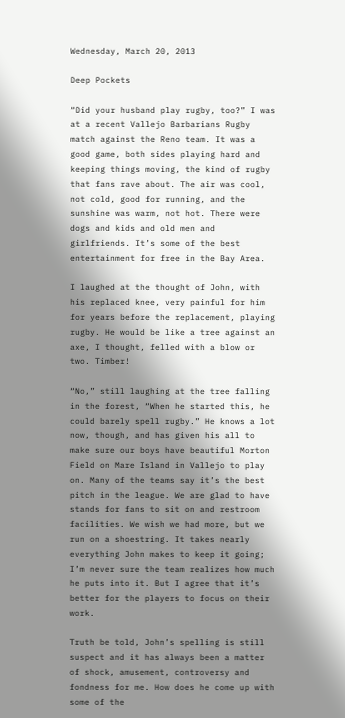Wednesday, March 20, 2013

Deep Pockets

“Did your husband play rugby, too?” I was at a recent Vallejo Barbarians Rugby match against the Reno team. It was a good game, both sides playing hard and keeping things moving, the kind of rugby that fans rave about. The air was cool, not cold, good for running, and the sunshine was warm, not hot. There were dogs and kids and old men and girlfriends. It’s some of the best entertainment for free in the Bay Area.

I laughed at the thought of John, with his replaced knee, very painful for him for years before the replacement, playing rugby. He would be like a tree against an axe, I thought, felled with a blow or two. Timber!

“No,” still laughing at the tree falling in the forest, “When he started this, he could barely spell rugby.” He knows a lot now, though, and has given his all to make sure our boys have beautiful Morton Field on Mare Island in Vallejo to play on. Many of the teams say it’s the best pitch in the league. We are glad to have stands for fans to sit on and restroom facilities. We wish we had more, but we run on a shoestring. It takes nearly everything John makes to keep it going; I’m never sure the team realizes how much he puts into it. But I agree that it’s better for the players to focus on their work.

Truth be told, John’s spelling is still suspect and it has always been a matter of shock, amusement, controversy and fondness for me. How does he come up with some of the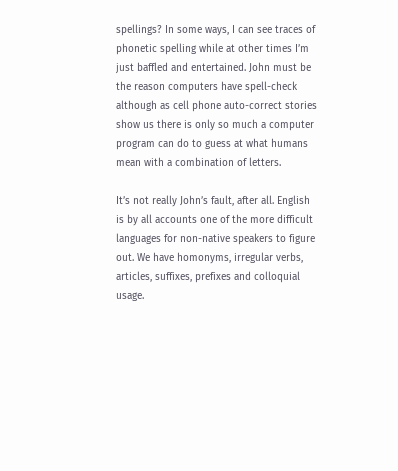spellings? In some ways, I can see traces of phonetic spelling while at other times I’m just baffled and entertained. John must be the reason computers have spell-check although as cell phone auto-correct stories show us there is only so much a computer program can do to guess at what humans mean with a combination of letters.

It’s not really John’s fault, after all. English is by all accounts one of the more difficult languages for non-native speakers to figure out. We have homonyms, irregular verbs, articles, suffixes, prefixes and colloquial usage.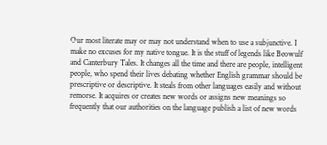Our most literate may or may not understand when to use a subjunctive. I make no excuses for my native tongue. It is the stuff of legends like Beowulf and Canterbury Tales. It changes all the time and there are people, intelligent people, who spend their lives debating whether English grammar should be prescriptive or descriptive. It steals from other languages easily and without remorse. It acquires or creates new words or assigns new meanings so frequently that our authorities on the language publish a list of new words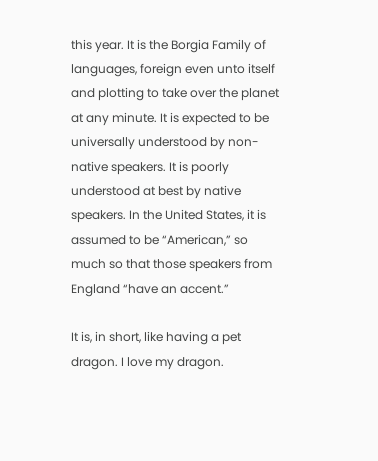this year. It is the Borgia Family of languages, foreign even unto itself and plotting to take over the planet at any minute. It is expected to be universally understood by non-native speakers. It is poorly understood at best by native speakers. In the United States, it is assumed to be “American,” so much so that those speakers from England “have an accent.”

It is, in short, like having a pet dragon. I love my dragon.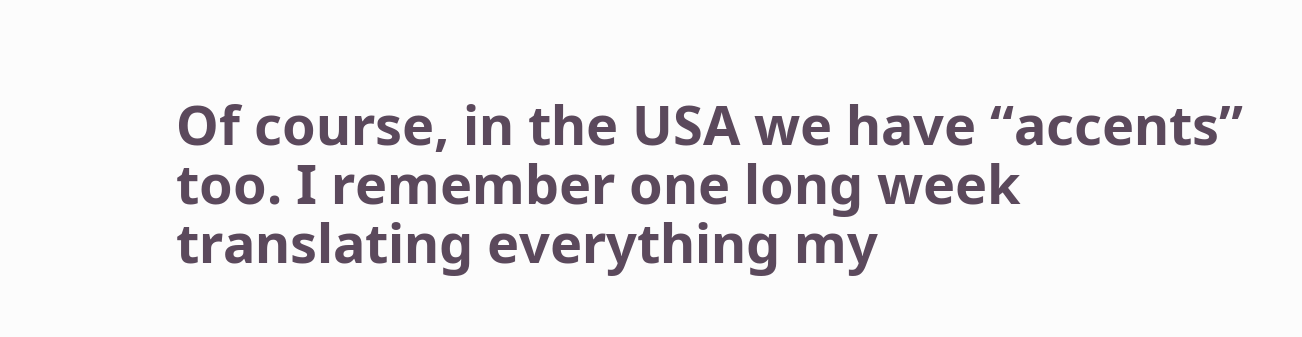Of course, in the USA we have “accents” too. I remember one long week translating everything my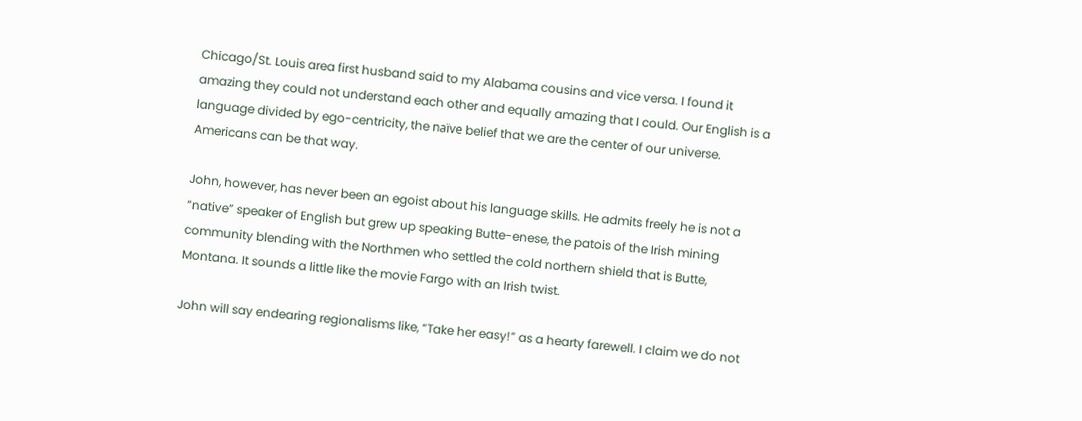Chicago/St. Louis area first husband said to my Alabama cousins and vice versa. I found it amazing they could not understand each other and equally amazing that I could. Our English is a language divided by ego-centricity, the naïve belief that we are the center of our universe. Americans can be that way.

John, however, has never been an egoist about his language skills. He admits freely he is not a “native” speaker of English but grew up speaking Butte-enese, the patois of the Irish mining community blending with the Northmen who settled the cold northern shield that is Butte, Montana. It sounds a little like the movie Fargo with an Irish twist.

John will say endearing regionalisms like, “Take her easy!” as a hearty farewell. I claim we do not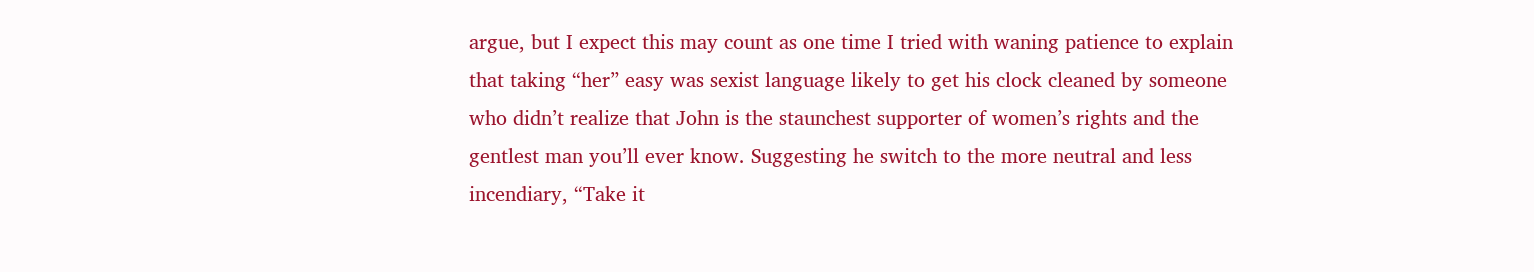argue, but I expect this may count as one time I tried with waning patience to explain that taking “her” easy was sexist language likely to get his clock cleaned by someone who didn’t realize that John is the staunchest supporter of women’s rights and the gentlest man you’ll ever know. Suggesting he switch to the more neutral and less incendiary, “Take it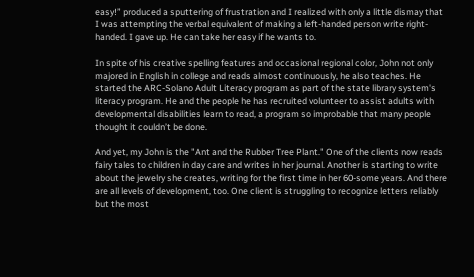easy!” produced a sputtering of frustration and I realized with only a little dismay that I was attempting the verbal equivalent of making a left-handed person write right-handed. I gave up. He can take her easy if he wants to.

In spite of his creative spelling features and occasional regional color, John not only majored in English in college and reads almost continuously, he also teaches. He started the ARC-Solano Adult Literacy program as part of the state library system's literacy program. He and the people he has recruited volunteer to assist adults with developmental disabilities learn to read, a program so improbable that many people thought it couldn’t be done.

And yet, my John is the "Ant and the Rubber Tree Plant." One of the clients now reads fairy tales to children in day care and writes in her journal. Another is starting to write about the jewelry she creates, writing for the first time in her 60-some years. And there are all levels of development, too. One client is struggling to recognize letters reliably but the most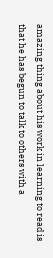amazing thing about his work in learning to read is that he has begun to talk to others with a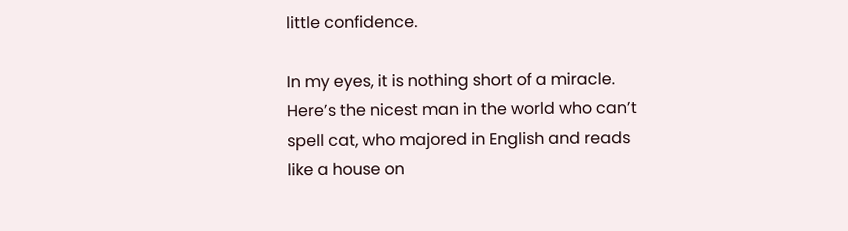little confidence.

In my eyes, it is nothing short of a miracle. Here’s the nicest man in the world who can’t spell cat, who majored in English and reads like a house on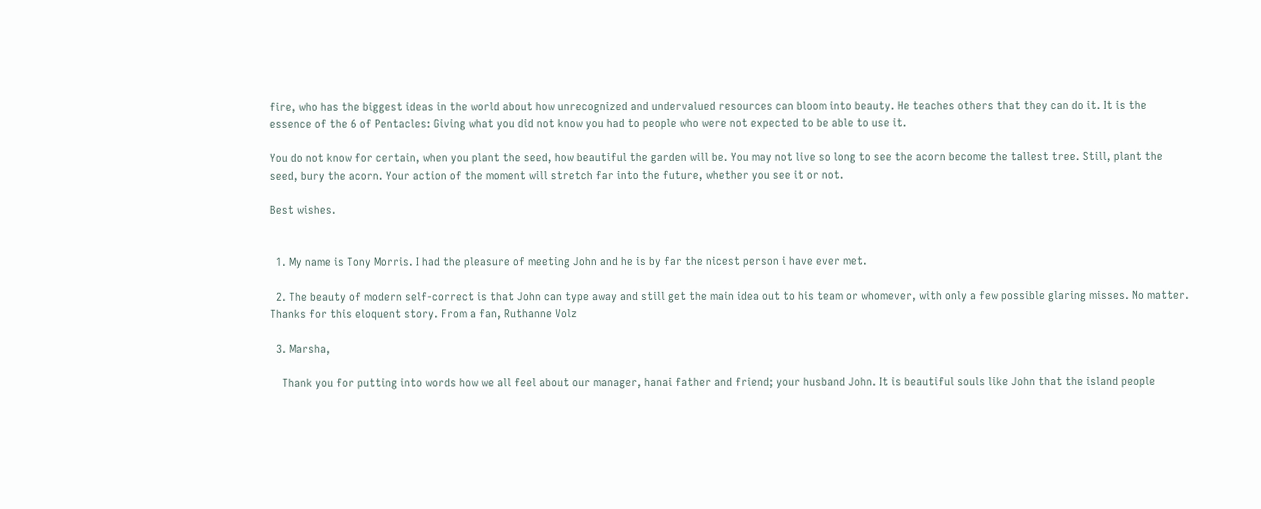fire, who has the biggest ideas in the world about how unrecognized and undervalued resources can bloom into beauty. He teaches others that they can do it. It is the essence of the 6 of Pentacles: Giving what you did not know you had to people who were not expected to be able to use it.

You do not know for certain, when you plant the seed, how beautiful the garden will be. You may not live so long to see the acorn become the tallest tree. Still, plant the seed, bury the acorn. Your action of the moment will stretch far into the future, whether you see it or not.

Best wishes.


  1. My name is Tony Morris. I had the pleasure of meeting John and he is by far the nicest person i have ever met.

  2. The beauty of modern self-correct is that John can type away and still get the main idea out to his team or whomever, with only a few possible glaring misses. No matter. Thanks for this eloquent story. From a fan, Ruthanne Volz

  3. Marsha,

    Thank you for putting into words how we all feel about our manager, hanai father and friend; your husband John. It is beautiful souls like John that the island people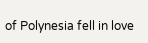of Polynesia fell in love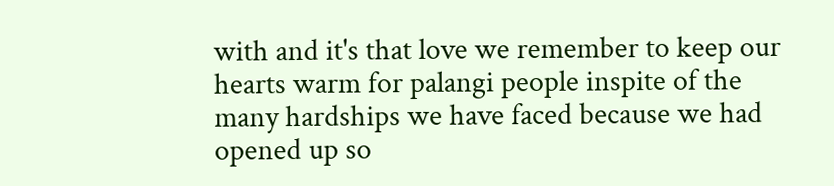with and it's that love we remember to keep our hearts warm for palangi people inspite of the many hardships we have faced because we had opened up so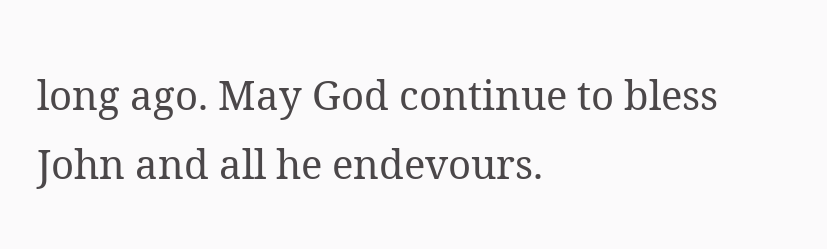long ago. May God continue to bless John and all he endevours.